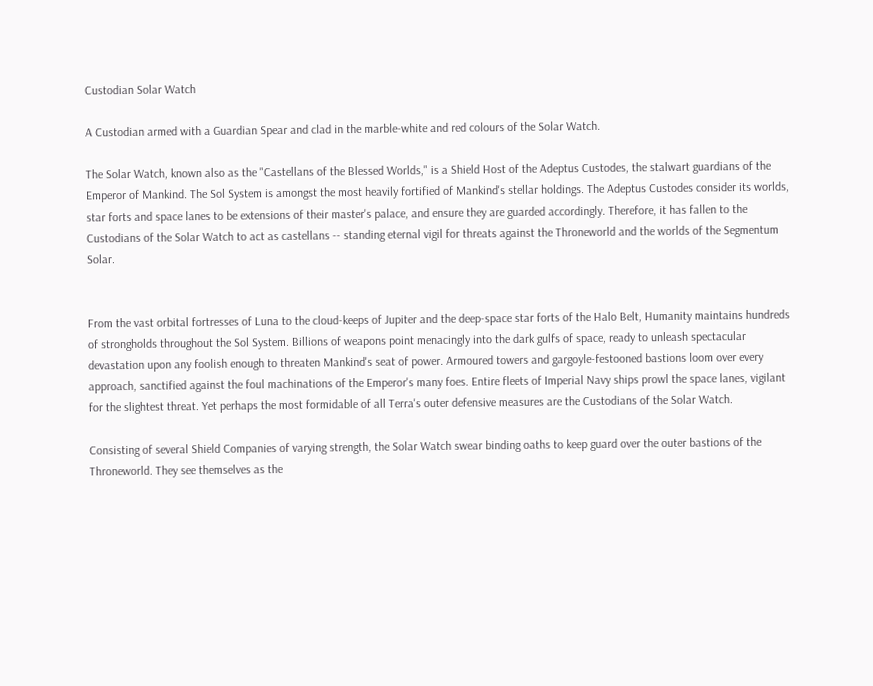Custodian Solar Watch

A Custodian armed with a Guardian Spear and clad in the marble-white and red colours of the Solar Watch.

The Solar Watch, known also as the "Castellans of the Blessed Worlds," is a Shield Host of the Adeptus Custodes, the stalwart guardians of the Emperor of Mankind. The Sol System is amongst the most heavily fortified of Mankind's stellar holdings. The Adeptus Custodes consider its worlds, star forts and space lanes to be extensions of their master's palace, and ensure they are guarded accordingly. Therefore, it has fallen to the Custodians of the Solar Watch to act as castellans -- standing eternal vigil for threats against the Throneworld and the worlds of the Segmentum Solar.


From the vast orbital fortresses of Luna to the cloud-keeps of Jupiter and the deep-space star forts of the Halo Belt, Humanity maintains hundreds of strongholds throughout the Sol System. Billions of weapons point menacingly into the dark gulfs of space, ready to unleash spectacular devastation upon any foolish enough to threaten Mankind's seat of power. Armoured towers and gargoyle-festooned bastions loom over every approach, sanctified against the foul machinations of the Emperor's many foes. Entire fleets of Imperial Navy ships prowl the space lanes, vigilant for the slightest threat. Yet perhaps the most formidable of all Terra's outer defensive measures are the Custodians of the Solar Watch.

Consisting of several Shield Companies of varying strength, the Solar Watch swear binding oaths to keep guard over the outer bastions of the Throneworld. They see themselves as the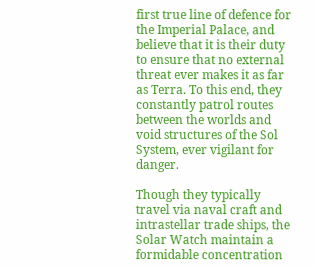first true line of defence for the Imperial Palace, and believe that it is their duty to ensure that no external threat ever makes it as far as Terra. To this end, they constantly patrol routes between the worlds and void structures of the Sol System, ever vigilant for danger.

Though they typically travel via naval craft and intrastellar trade ships, the Solar Watch maintain a formidable concentration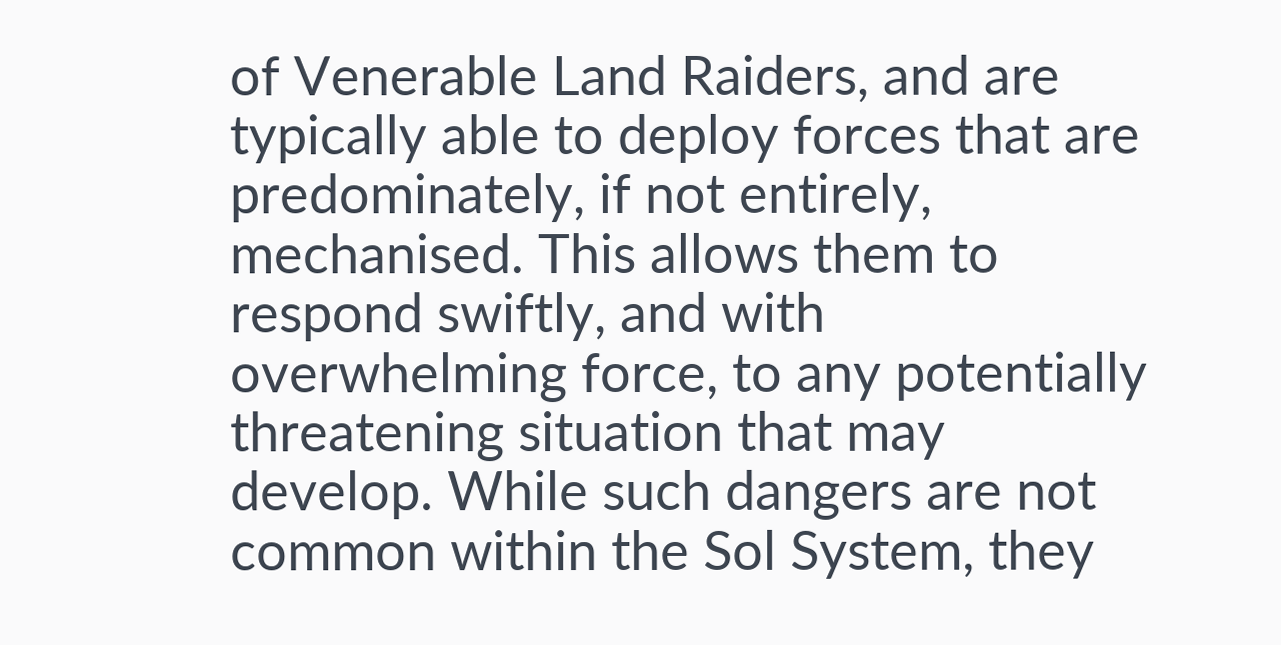of Venerable Land Raiders, and are typically able to deploy forces that are predominately, if not entirely, mechanised. This allows them to respond swiftly, and with overwhelming force, to any potentially threatening situation that may develop. While such dangers are not common within the Sol System, they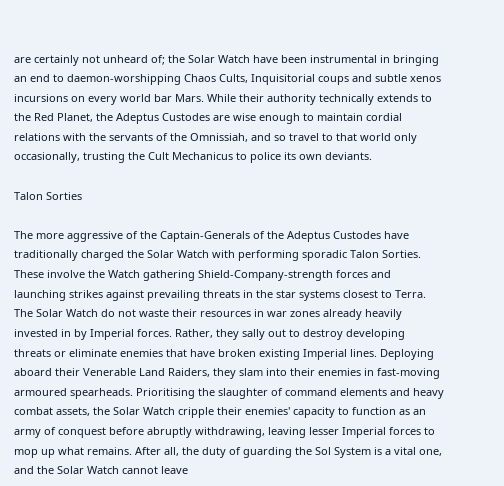are certainly not unheard of; the Solar Watch have been instrumental in bringing an end to daemon-worshipping Chaos Cults, Inquisitorial coups and subtle xenos incursions on every world bar Mars. While their authority technically extends to the Red Planet, the Adeptus Custodes are wise enough to maintain cordial relations with the servants of the Omnissiah, and so travel to that world only occasionally, trusting the Cult Mechanicus to police its own deviants.

Talon Sorties

The more aggressive of the Captain-Generals of the Adeptus Custodes have traditionally charged the Solar Watch with performing sporadic Talon Sorties. These involve the Watch gathering Shield-Company-strength forces and launching strikes against prevailing threats in the star systems closest to Terra. The Solar Watch do not waste their resources in war zones already heavily invested in by Imperial forces. Rather, they sally out to destroy developing threats or eliminate enemies that have broken existing Imperial lines. Deploying aboard their Venerable Land Raiders, they slam into their enemies in fast-moving armoured spearheads. Prioritising the slaughter of command elements and heavy combat assets, the Solar Watch cripple their enemies' capacity to function as an army of conquest before abruptly withdrawing, leaving lesser Imperial forces to mop up what remains. After all, the duty of guarding the Sol System is a vital one, and the Solar Watch cannot leave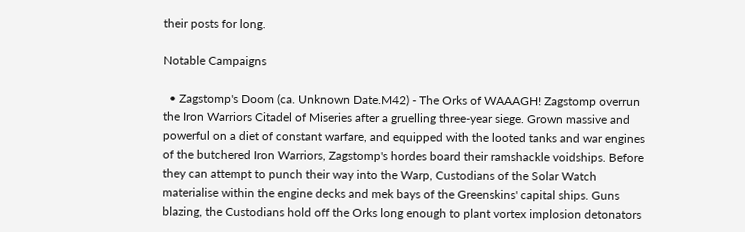their posts for long.

Notable Campaigns

  • Zagstomp's Doom (ca. Unknown Date.M42) - The Orks of WAAAGH! Zagstomp overrun the Iron Warriors Citadel of Miseries after a gruelling three-year siege. Grown massive and powerful on a diet of constant warfare, and equipped with the looted tanks and war engines of the butchered Iron Warriors, Zagstomp's hordes board their ramshackle voidships. Before they can attempt to punch their way into the Warp, Custodians of the Solar Watch materialise within the engine decks and mek bays of the Greenskins' capital ships. Guns blazing, the Custodians hold off the Orks long enough to plant vortex implosion detonators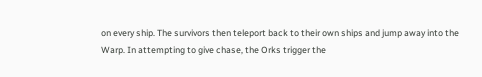on every ship. The survivors then teleport back to their own ships and jump away into the Warp. In attempting to give chase, the Orks trigger the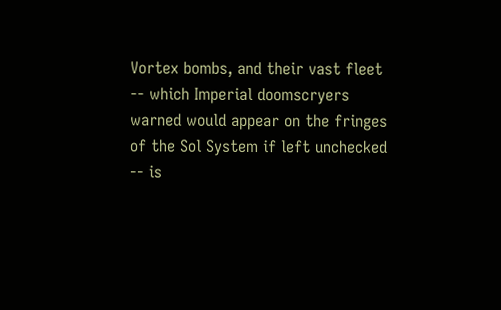Vortex bombs, and their vast fleet -- which Imperial doomscryers warned would appear on the fringes of the Sol System if left unchecked -- is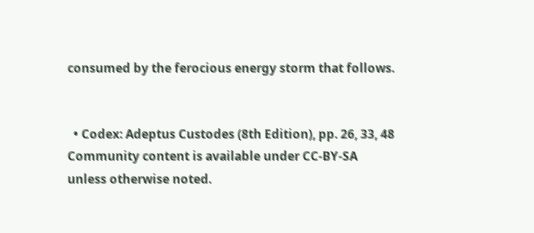consumed by the ferocious energy storm that follows.


  • Codex: Adeptus Custodes (8th Edition), pp. 26, 33, 48
Community content is available under CC-BY-SA unless otherwise noted.